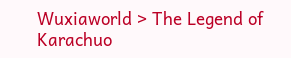Wuxiaworld > The Legend of Karachuo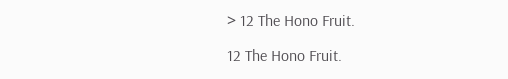> 12 The Hono Fruit.

12 The Hono Fruit.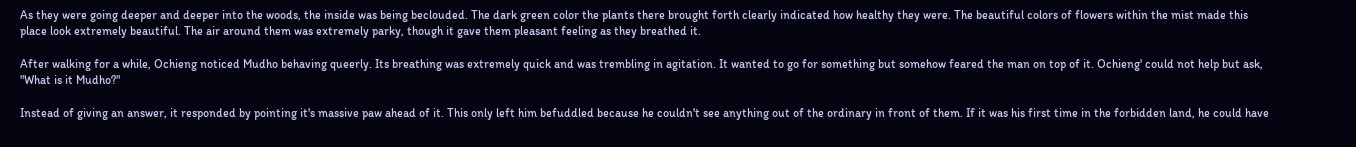As they were going deeper and deeper into the woods, the inside was being beclouded. The dark green color the plants there brought forth clearly indicated how healthy they were. The beautiful colors of flowers within the mist made this place look extremely beautiful. The air around them was extremely parky, though it gave them pleasant feeling as they breathed it.

After walking for a while, Ochieng noticed Mudho behaving queerly. Its breathing was extremely quick and was trembling in agitation. It wanted to go for something but somehow feared the man on top of it. Ochieng' could not help but ask, "What is it Mudho?"

Instead of giving an answer, it responded by pointing it's massive paw ahead of it. This only left him befuddled because he couldn't see anything out of the ordinary in front of them. If it was his first time in the forbidden land, he could have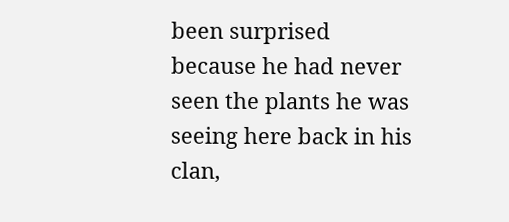been surprised because he had never seen the plants he was seeing here back in his clan,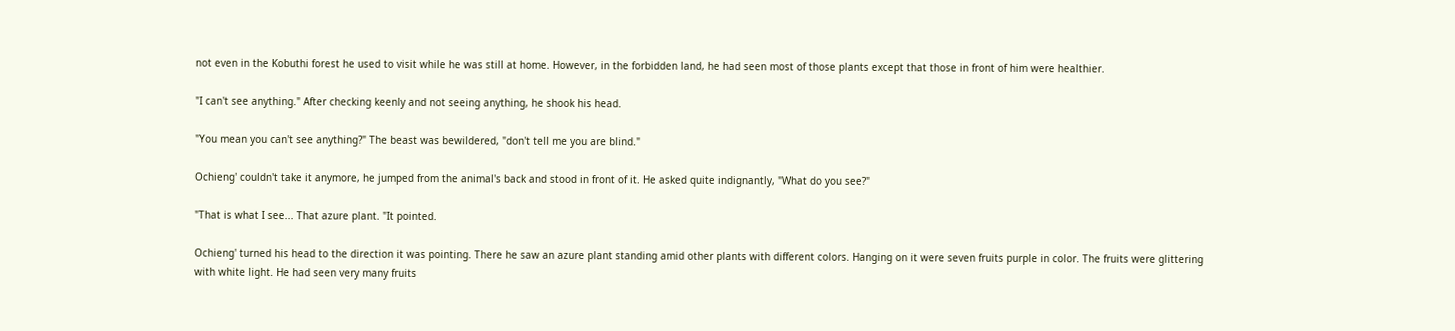not even in the Kobuthi forest he used to visit while he was still at home. However, in the forbidden land, he had seen most of those plants except that those in front of him were healthier.

"I can't see anything." After checking keenly and not seeing anything, he shook his head.

"You mean you can't see anything?" The beast was bewildered, "don't tell me you are blind."

Ochieng' couldn't take it anymore, he jumped from the animal's back and stood in front of it. He asked quite indignantly, "What do you see?"

"That is what I see... That azure plant. "It pointed.

Ochieng' turned his head to the direction it was pointing. There he saw an azure plant standing amid other plants with different colors. Hanging on it were seven fruits purple in color. The fruits were glittering with white light. He had seen very many fruits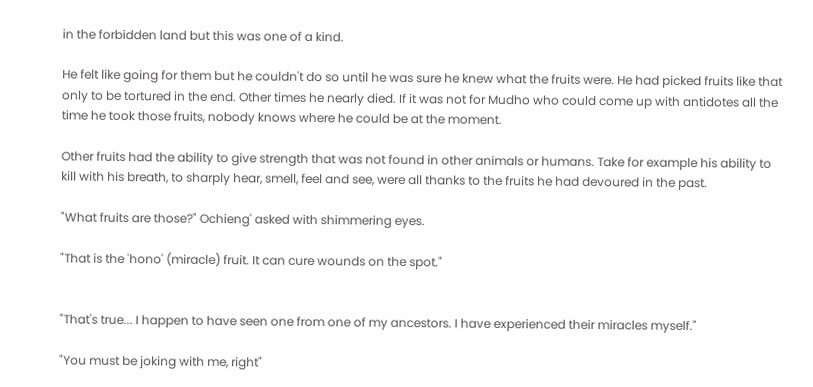in the forbidden land but this was one of a kind.

He felt like going for them but he couldn't do so until he was sure he knew what the fruits were. He had picked fruits like that only to be tortured in the end. Other times he nearly died. If it was not for Mudho who could come up with antidotes all the time he took those fruits, nobody knows where he could be at the moment.

Other fruits had the ability to give strength that was not found in other animals or humans. Take for example his ability to kill with his breath, to sharply hear, smell, feel and see, were all thanks to the fruits he had devoured in the past.

"What fruits are those?" Ochieng' asked with shimmering eyes.

"That is the 'hono' (miracle) fruit. It can cure wounds on the spot."


"That's true... I happen to have seen one from one of my ancestors. I have experienced their miracles myself."

"You must be joking with me, right"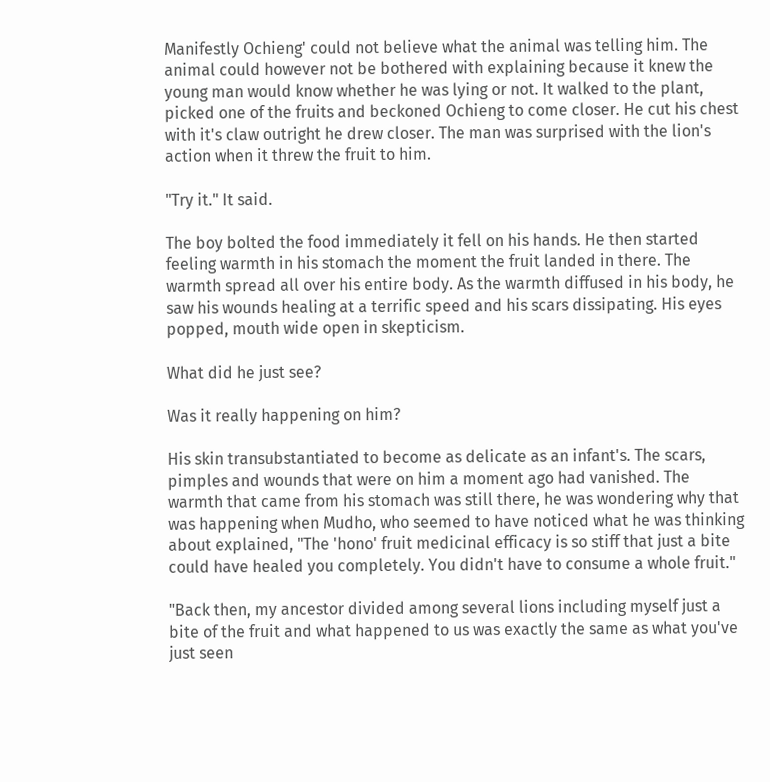Manifestly Ochieng' could not believe what the animal was telling him. The animal could however not be bothered with explaining because it knew the young man would know whether he was lying or not. It walked to the plant, picked one of the fruits and beckoned Ochieng to come closer. He cut his chest with it's claw outright he drew closer. The man was surprised with the lion's action when it threw the fruit to him.

"Try it." It said.

The boy bolted the food immediately it fell on his hands. He then started feeling warmth in his stomach the moment the fruit landed in there. The warmth spread all over his entire body. As the warmth diffused in his body, he saw his wounds healing at a terrific speed and his scars dissipating. His eyes popped, mouth wide open in skepticism.

What did he just see?

Was it really happening on him?

His skin transubstantiated to become as delicate as an infant's. The scars, pimples and wounds that were on him a moment ago had vanished. The warmth that came from his stomach was still there, he was wondering why that was happening when Mudho, who seemed to have noticed what he was thinking about explained, "The 'hono' fruit medicinal efficacy is so stiff that just a bite could have healed you completely. You didn't have to consume a whole fruit."

"Back then, my ancestor divided among several lions including myself just a bite of the fruit and what happened to us was exactly the same as what you've just seen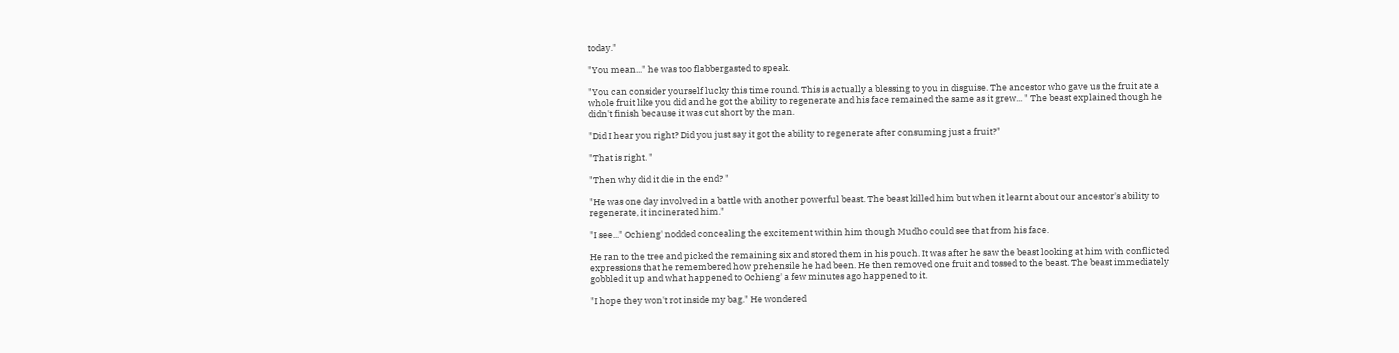today."

"You mean..." he was too flabbergasted to speak.

"You can consider yourself lucky this time round. This is actually a blessing to you in disguise. The ancestor who gave us the fruit ate a whole fruit like you did and he got the ability to regenerate and his face remained the same as it grew... " The beast explained though he didn't finish because it was cut short by the man.

"Did I hear you right? Did you just say it got the ability to regenerate after consuming just a fruit?"

"That is right. "

"Then why did it die in the end? "

"He was one day involved in a battle with another powerful beast. The beast killed him but when it learnt about our ancestor's ability to regenerate, it incinerated him."

"I see..." Ochieng' nodded concealing the excitement within him though Mudho could see that from his face.

He ran to the tree and picked the remaining six and stored them in his pouch. It was after he saw the beast looking at him with conflicted expressions that he remembered how prehensile he had been. He then removed one fruit and tossed to the beast. The beast immediately gobbled it up and what happened to Ochieng' a few minutes ago happened to it.

"I hope they won't rot inside my bag." He wondered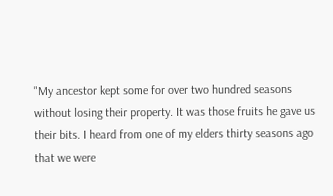"My ancestor kept some for over two hundred seasons without losing their property. It was those fruits he gave us their bits. I heard from one of my elders thirty seasons ago that we were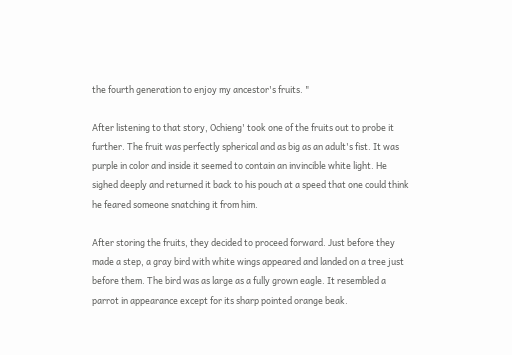the fourth generation to enjoy my ancestor's fruits. "

After listening to that story, Ochieng' took one of the fruits out to probe it further. The fruit was perfectly spherical and as big as an adult's fist. It was purple in color and inside it seemed to contain an invincible white light. He sighed deeply and returned it back to his pouch at a speed that one could think he feared someone snatching it from him.

After storing the fruits, they decided to proceed forward. Just before they made a step, a gray bird with white wings appeared and landed on a tree just before them. The bird was as large as a fully grown eagle. It resembled a parrot in appearance except for its sharp pointed orange beak.